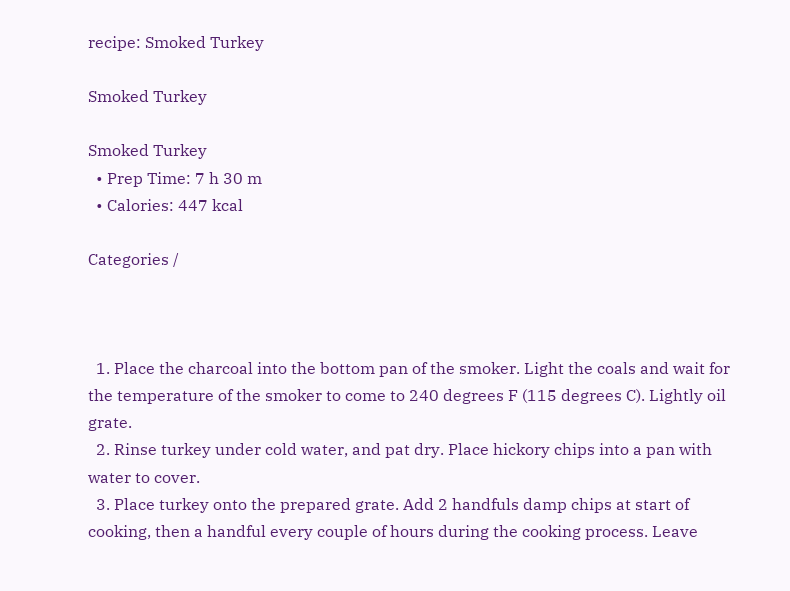recipe: Smoked Turkey

Smoked Turkey

Smoked Turkey
  • Prep Time: 7 h 30 m
  • Calories: 447 kcal

Categories /



  1. Place the charcoal into the bottom pan of the smoker. Light the coals and wait for the temperature of the smoker to come to 240 degrees F (115 degrees C). Lightly oil grate.
  2. Rinse turkey under cold water, and pat dry. Place hickory chips into a pan with water to cover.
  3. Place turkey onto the prepared grate. Add 2 handfuls damp chips at start of cooking, then a handful every couple of hours during the cooking process. Leave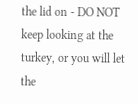the lid on - DO NOT keep looking at the turkey, or you will let the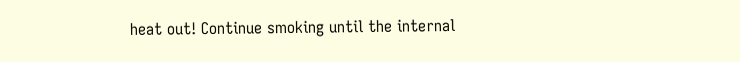heat out! Continue smoking until the internal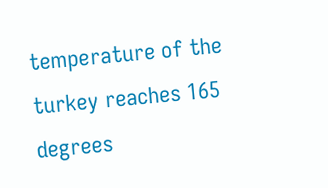temperature of the turkey reaches 165 degrees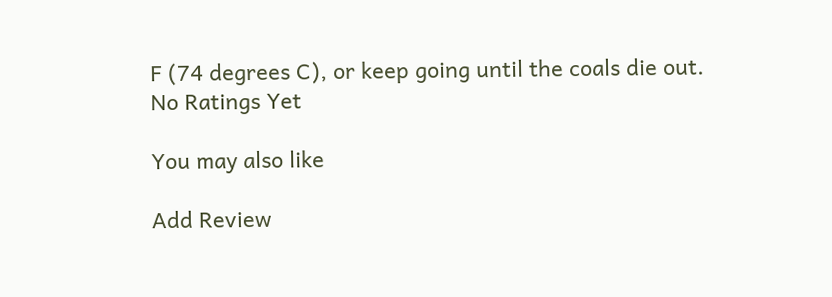F (74 degrees C), or keep going until the coals die out.
No Ratings Yet

You may also like

Add Review